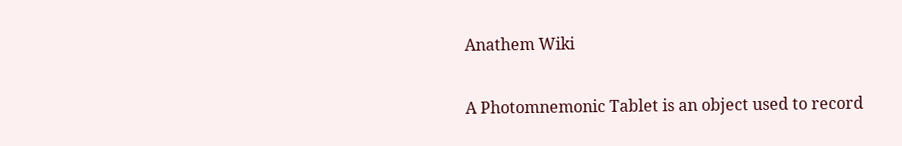Anathem Wiki

A Photomnemonic Tablet is an object used to record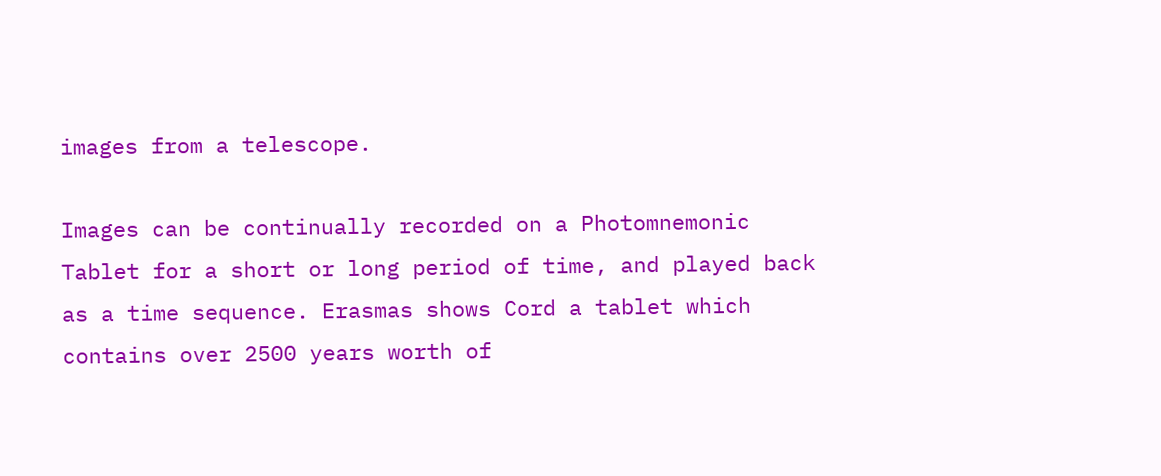images from a telescope.

Images can be continually recorded on a Photomnemonic Tablet for a short or long period of time, and played back as a time sequence. Erasmas shows Cord a tablet which contains over 2500 years worth of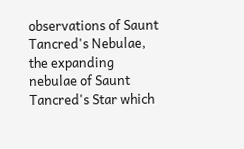observations of Saunt Tancred's Nebulae, the expanding nebulae of Saunt Tancred's Star which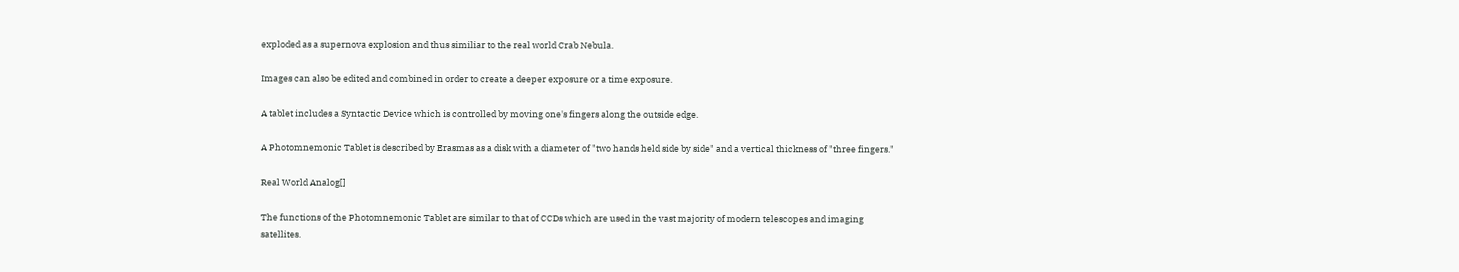exploded as a supernova explosion and thus similiar to the real world Crab Nebula.

Images can also be edited and combined in order to create a deeper exposure or a time exposure.

A tablet includes a Syntactic Device which is controlled by moving one's fingers along the outside edge.

A Photomnemonic Tablet is described by Erasmas as a disk with a diameter of "two hands held side by side" and a vertical thickness of "three fingers."

Real World Analog[]

The functions of the Photomnemonic Tablet are similar to that of CCDs which are used in the vast majority of modern telescopes and imaging satellites.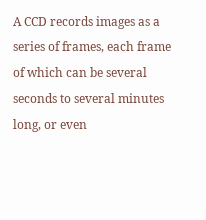A CCD records images as a series of frames, each frame of which can be several seconds to several minutes long, or even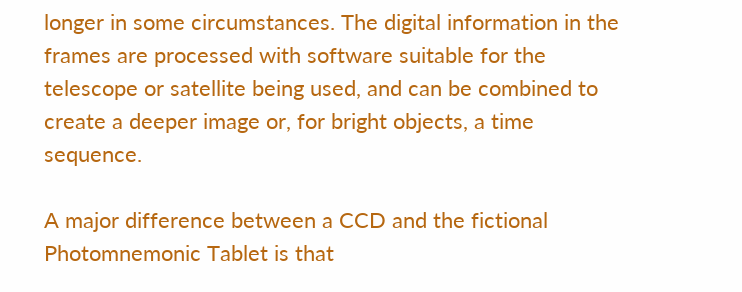longer in some circumstances. The digital information in the frames are processed with software suitable for the telescope or satellite being used, and can be combined to create a deeper image or, for bright objects, a time sequence.

A major difference between a CCD and the fictional Photomnemonic Tablet is that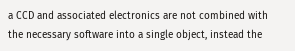a CCD and associated electronics are not combined with the necessary software into a single object, instead the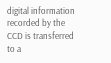digital information recorded by the CCD is transferred to a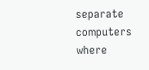separate computers where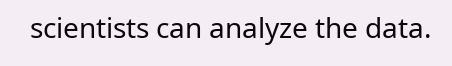scientists can analyze the data.